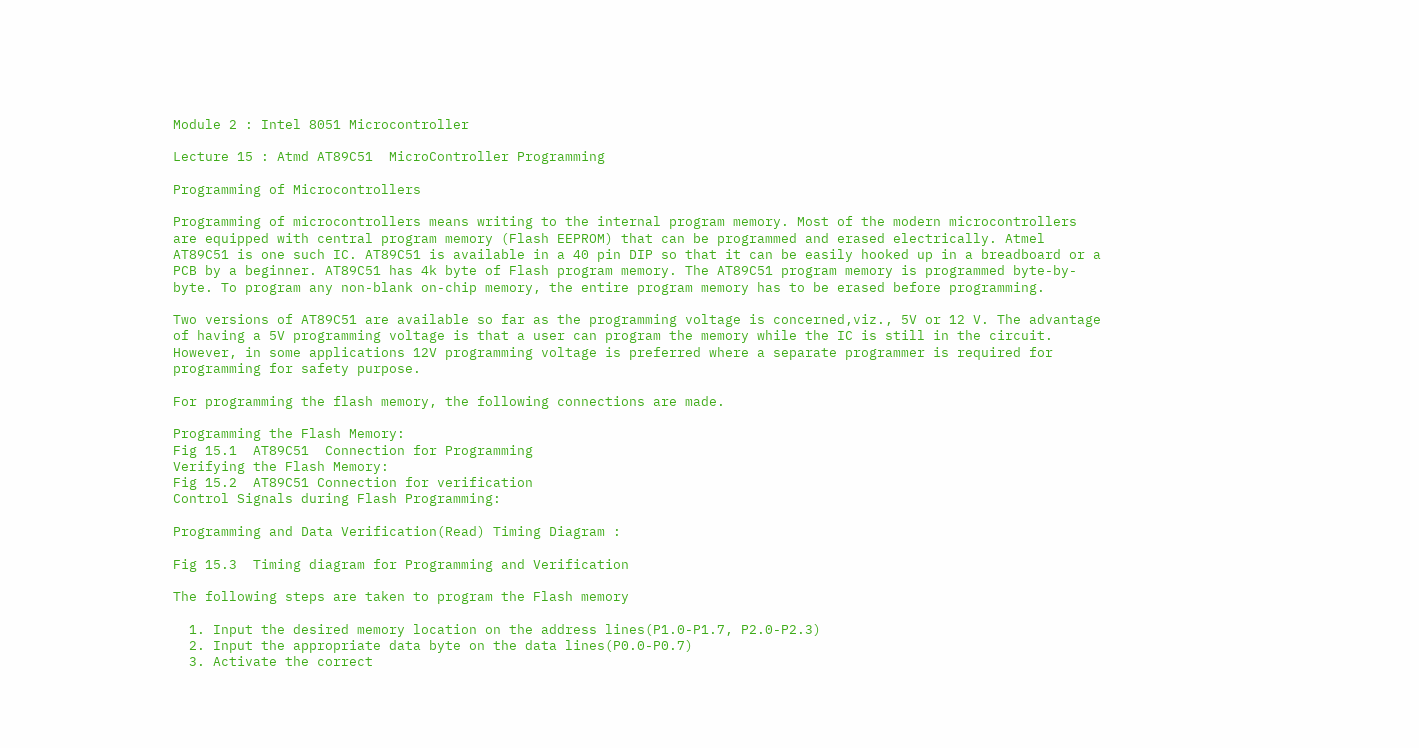Module 2 : Intel 8051 Microcontroller

Lecture 15 : Atmd AT89C51  MicroController Programming

Programming of Microcontrollers

Programming of microcontrollers means writing to the internal program memory. Most of the modern microcontrollers are equipped with central program memory (Flash EEPROM) that can be programmed and erased electrically. Atmel AT89C51 is one such IC. AT89C51 is available in a 40 pin DIP so that it can be easily hooked up in a breadboard or a PCB by a beginner. AT89C51 has 4k byte of Flash program memory. The AT89C51 program memory is programmed byte-by-byte. To program any non-blank on-chip memory, the entire program memory has to be erased before programming.

Two versions of AT89C51 are available so far as the programming voltage is concerned,viz., 5V or 12 V. The advantage of having a 5V programming voltage is that a user can program the memory while the IC is still in the circuit. However, in some applications 12V programming voltage is preferred where a separate programmer is required for programming for safety purpose.

For programming the flash memory, the following connections are made.

Programming the Flash Memory:
Fig 15.1  AT89C51  Connection for Programming
Verifying the Flash Memory:
Fig 15.2  AT89C51 Connection for verification
Control Signals during Flash Programming:

Programming and Data Verification(Read) Timing Diagram :

Fig 15.3  Timing diagram for Programming and Verification

The following steps are taken to program the Flash memory

  1. Input the desired memory location on the address lines(P1.0-P1.7, P2.0-P2.3)
  2. Input the appropriate data byte on the data lines(P0.0-P0.7)
  3. Activate the correct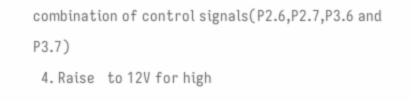combination of control signals(P2.6,P2.7,P3.6 and P3.7)
  4. Raise   to 12V for high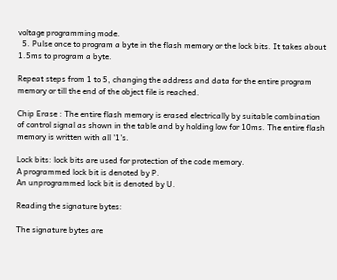voltage programming mode.
  5. Pulse once to program a byte in the flash memory or the lock bits. It takes about 1.5ms to program a byte.

Repeat steps from 1 to 5, changing the address and data for the entire program memory or till the end of the object file is reached.

Chip Erase : The entire flash memory is erased electrically by suitable combination of control signal as shown in the table and by holding low for 10ms. The entire flash memory is written with all '1's.

Lock bits: lock bits are used for protection of the code memory.
A programmed lock bit is denoted by P.
An unprogrammed lock bit is denoted by U.

Reading the signature bytes:

The signature bytes are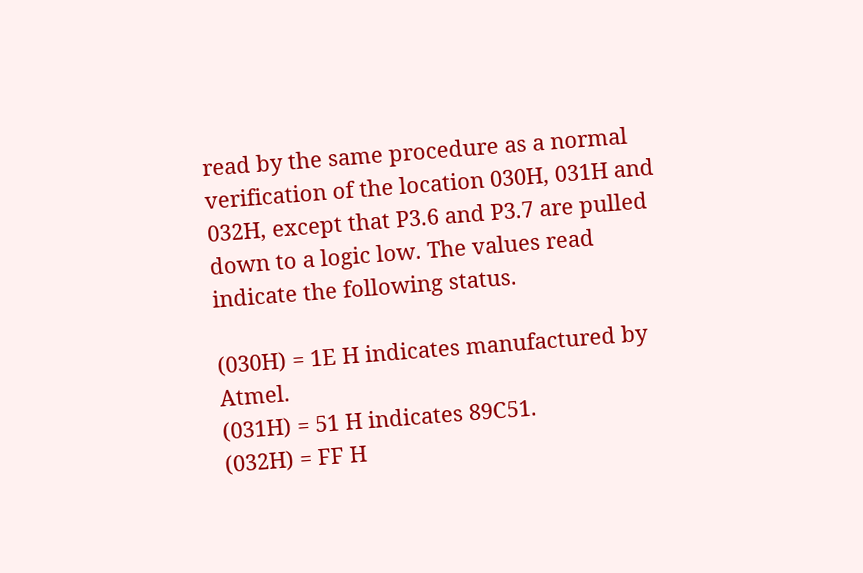read by the same procedure as a normal verification of the location 030H, 031H and 032H, except that P3.6 and P3.7 are pulled down to a logic low. The values read indicate the following status.

(030H) = 1E H indicates manufactured by Atmel.
(031H) = 51 H indicates 89C51.
(032H) = FF H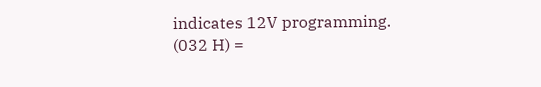indicates 12V programming.
(032 H) =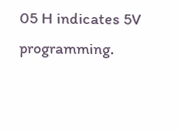05 H indicates 5V programming.